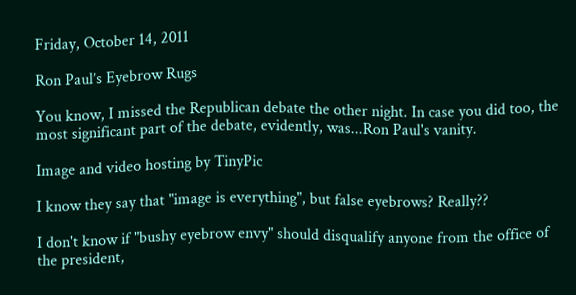Friday, October 14, 2011

Ron Paul’s Eyebrow Rugs

You know, I missed the Republican debate the other night. In case you did too, the most significant part of the debate, evidently, was...Ron Paul's vanity.

Image and video hosting by TinyPic

I know they say that "image is everything", but false eyebrows? Really??

I don't know if "bushy eyebrow envy" should disqualify anyone from the office of the president,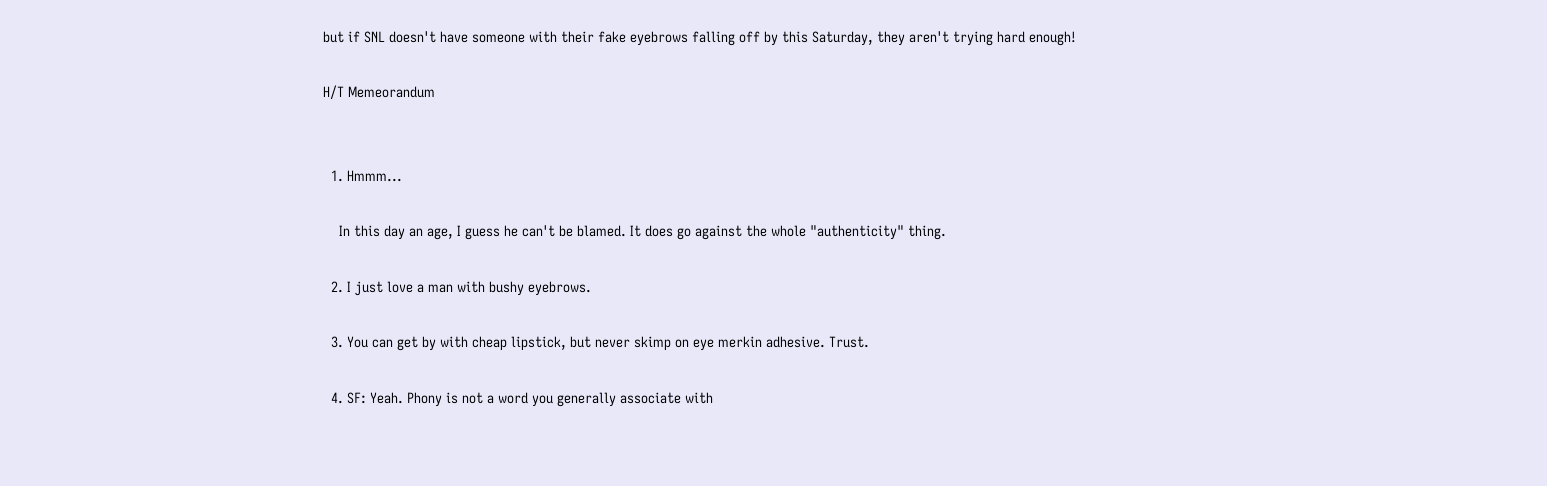but if SNL doesn't have someone with their fake eyebrows falling off by this Saturday, they aren't trying hard enough!

H/T Memeorandum


  1. Hmmm...

    In this day an age, I guess he can't be blamed. It does go against the whole "authenticity" thing.

  2. I just love a man with bushy eyebrows.

  3. You can get by with cheap lipstick, but never skimp on eye merkin adhesive. Trust.

  4. SF: Yeah. Phony is not a word you generally associate with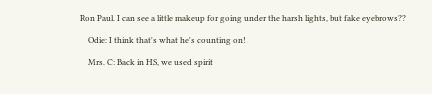Ron Paul. I can see a little makeup for going under the harsh lights, but fake eyebrows??

    Odie: I think that's what he's counting on!

    Mrs. C: Back in HS, we used spirit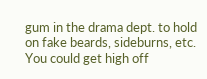gum in the drama dept. to hold on fake beards, sideburns, etc. You could get high off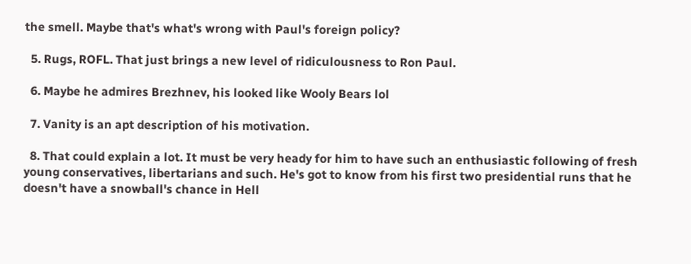the smell. Maybe that's what's wrong with Paul's foreign policy?

  5. Rugs, ROFL. That just brings a new level of ridiculousness to Ron Paul.

  6. Maybe he admires Brezhnev, his looked like Wooly Bears lol

  7. Vanity is an apt description of his motivation.

  8. That could explain a lot. It must be very heady for him to have such an enthusiastic following of fresh young conservatives, libertarians and such. He's got to know from his first two presidential runs that he doesn't have a snowball's chance in Hell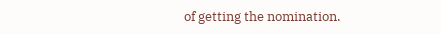of getting the nomination.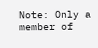Note: Only a member of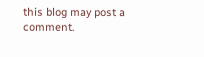this blog may post a comment.